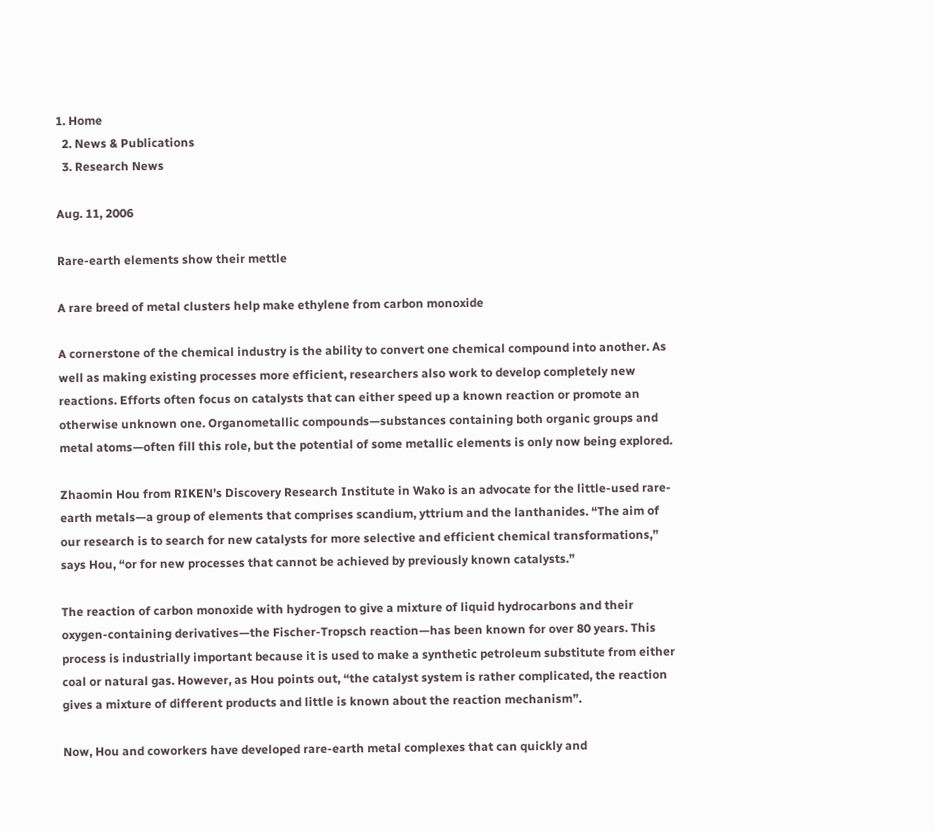1. Home
  2. News & Publications
  3. Research News

Aug. 11, 2006

Rare-earth elements show their mettle

A rare breed of metal clusters help make ethylene from carbon monoxide

A cornerstone of the chemical industry is the ability to convert one chemical compound into another. As well as making existing processes more efficient, researchers also work to develop completely new reactions. Efforts often focus on catalysts that can either speed up a known reaction or promote an otherwise unknown one. Organometallic compounds—substances containing both organic groups and metal atoms—often fill this role, but the potential of some metallic elements is only now being explored.

Zhaomin Hou from RIKEN’s Discovery Research Institute in Wako is an advocate for the little-used rare-earth metals—a group of elements that comprises scandium, yttrium and the lanthanides. “The aim of our research is to search for new catalysts for more selective and efficient chemical transformations,” says Hou, “or for new processes that cannot be achieved by previously known catalysts.”

The reaction of carbon monoxide with hydrogen to give a mixture of liquid hydrocarbons and their oxygen-containing derivatives—the Fischer-Tropsch reaction—has been known for over 80 years. This process is industrially important because it is used to make a synthetic petroleum substitute from either coal or natural gas. However, as Hou points out, “the catalyst system is rather complicated, the reaction gives a mixture of different products and little is known about the reaction mechanism”.

Now, Hou and coworkers have developed rare-earth metal complexes that can quickly and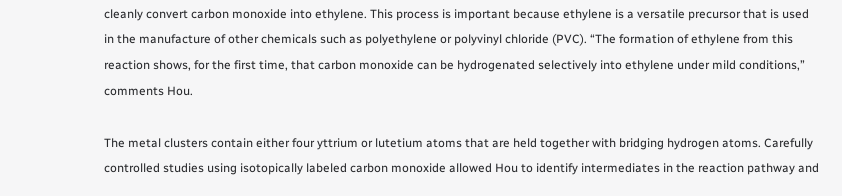cleanly convert carbon monoxide into ethylene. This process is important because ethylene is a versatile precursor that is used in the manufacture of other chemicals such as polyethylene or polyvinyl chloride (PVC). “The formation of ethylene from this reaction shows, for the first time, that carbon monoxide can be hydrogenated selectively into ethylene under mild conditions,” comments Hou.

The metal clusters contain either four yttrium or lutetium atoms that are held together with bridging hydrogen atoms. Carefully controlled studies using isotopically labeled carbon monoxide allowed Hou to identify intermediates in the reaction pathway and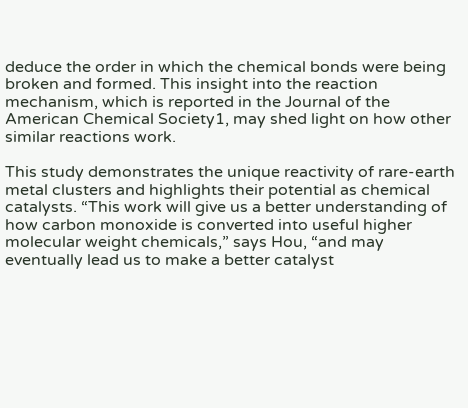deduce the order in which the chemical bonds were being broken and formed. This insight into the reaction mechanism, which is reported in the Journal of the American Chemical Society1, may shed light on how other similar reactions work.

This study demonstrates the unique reactivity of rare-earth metal clusters and highlights their potential as chemical catalysts. “This work will give us a better understanding of how carbon monoxide is converted into useful higher molecular weight chemicals,” says Hou, “and may eventually lead us to make a better catalyst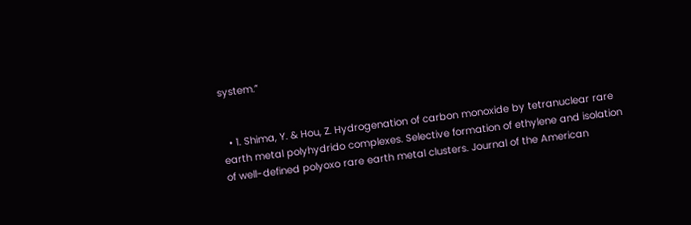system.”


  • 1. Shima, Y. & Hou, Z. Hydrogenation of carbon monoxide by tetranuclear rare earth metal polyhydrido complexes. Selective formation of ethylene and isolation of well-defined polyoxo rare earth metal clusters. Journal of the American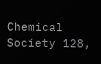Chemical Society 128,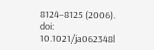8124–8125 (2006). doi: 10.1021/ja062348l